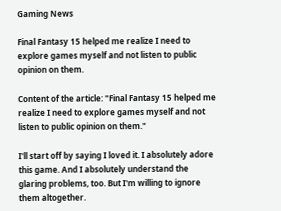Gaming News

Final Fantasy 15 helped me realize I need to explore games myself and not listen to public opinion on them.

Content of the article: "Final Fantasy 15 helped me realize I need to explore games myself and not listen to public opinion on them."

I'll start off by saying I loved it. I absolutely adore this game. And I absolutely understand the glaring problems, too. But I'm willing to ignore them altogether.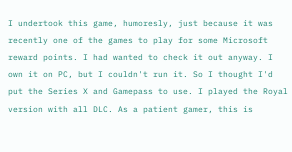I undertook this game, humoresly, just because it was recently one of the games to play for some Microsoft reward points. I had wanted to check it out anyway. I own it on PC, but I couldn't run it. So I thought I'd put the Series X and Gamepass to use. I played the Royal version with all DLC. As a patient gamer, this is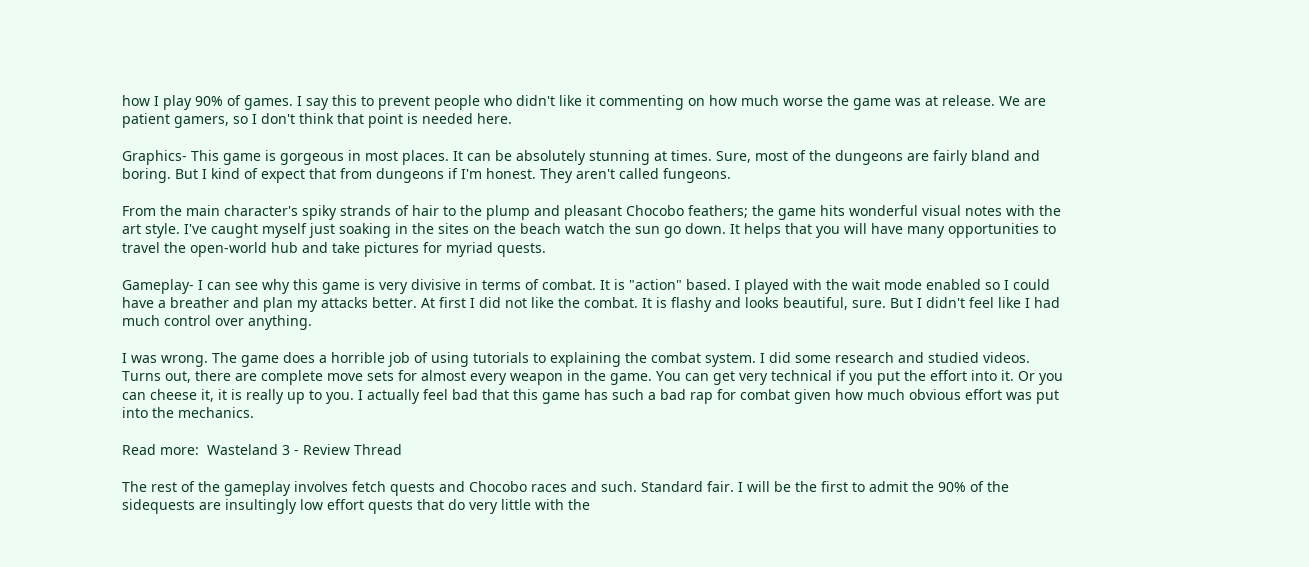how I play 90% of games. I say this to prevent people who didn't like it commenting on how much worse the game was at release. We are patient gamers, so I don't think that point is needed here.

Graphics- This game is gorgeous in most places. It can be absolutely stunning at times. Sure, most of the dungeons are fairly bland and boring. But I kind of expect that from dungeons if I'm honest. They aren't called fungeons.

From the main character's spiky strands of hair to the plump and pleasant Chocobo feathers; the game hits wonderful visual notes with the art style. I've caught myself just soaking in the sites on the beach watch the sun go down. It helps that you will have many opportunities to travel the open-world hub and take pictures for myriad quests.

Gameplay- I can see why this game is very divisive in terms of combat. It is "action" based. I played with the wait mode enabled so I could have a breather and plan my attacks better. At first I did not like the combat. It is flashy and looks beautiful, sure. But I didn't feel like I had much control over anything.

I was wrong. The game does a horrible job of using tutorials to explaining the combat system. I did some research and studied videos. Turns out, there are complete move sets for almost every weapon in the game. You can get very technical if you put the effort into it. Or you can cheese it, it is really up to you. I actually feel bad that this game has such a bad rap for combat given how much obvious effort was put into the mechanics.

Read more:  Wasteland 3 - Review Thread

The rest of the gameplay involves fetch quests and Chocobo races and such. Standard fair. I will be the first to admit the 90% of the sidequests are insultingly low effort quests that do very little with the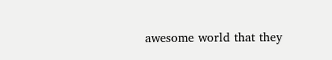awesome world that they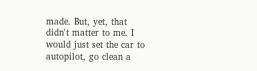made. But, yet, that didn't matter to me. I would just set the car to autopilot, go clean a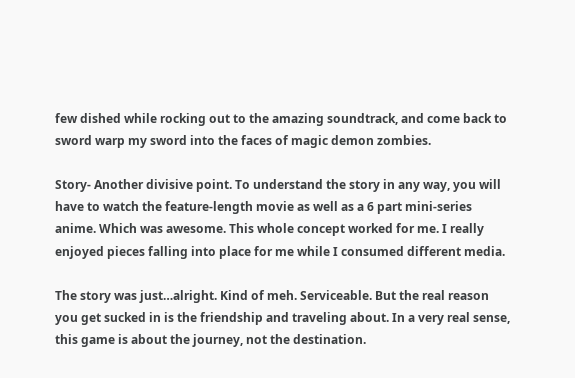few dished while rocking out to the amazing soundtrack, and come back to sword warp my sword into the faces of magic demon zombies.

Story- Another divisive point. To understand the story in any way, you will have to watch the feature-length movie as well as a 6 part mini-series anime. Which was awesome. This whole concept worked for me. I really enjoyed pieces falling into place for me while I consumed different media.

The story was just…alright. Kind of meh. Serviceable. But the real reason you get sucked in is the friendship and traveling about. In a very real sense, this game is about the journey, not the destination.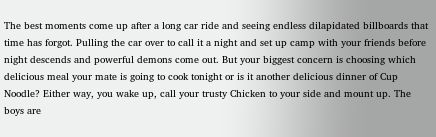The best moments come up after a long car ride and seeing endless dilapidated billboards that time has forgot. Pulling the car over to call it a night and set up camp with your friends before night descends and powerful demons come out. But your biggest concern is choosing which delicious meal your mate is going to cook tonight or is it another delicious dinner of Cup Noodle? Either way, you wake up, call your trusty Chicken to your side and mount up. The boys are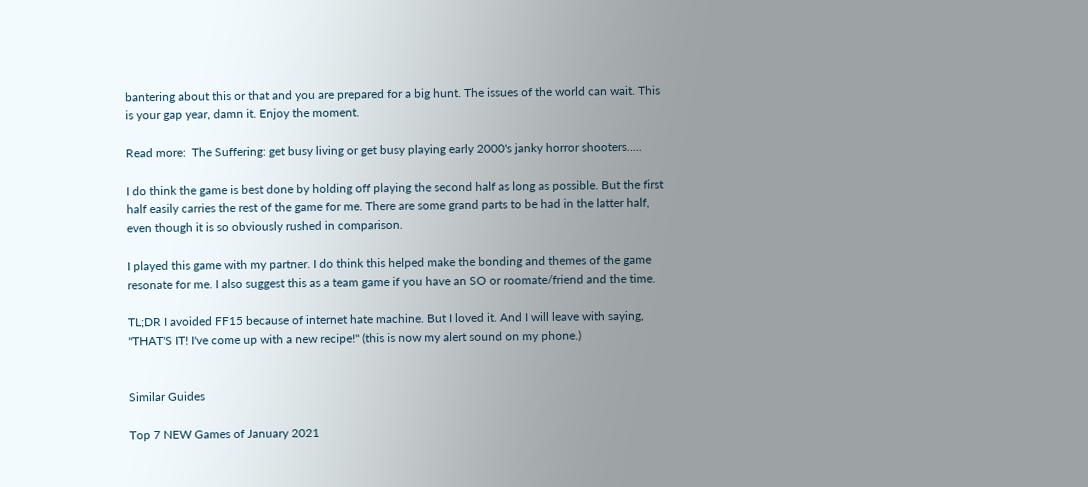bantering about this or that and you are prepared for a big hunt. The issues of the world can wait. This is your gap year, damn it. Enjoy the moment.

Read more:  The Suffering: get busy living or get busy playing early 2000's janky horror shooters.....

I do think the game is best done by holding off playing the second half as long as possible. But the first half easily carries the rest of the game for me. There are some grand parts to be had in the latter half, even though it is so obviously rushed in comparison.

I played this game with my partner. I do think this helped make the bonding and themes of the game resonate for me. I also suggest this as a team game if you have an SO or roomate/friend and the time.

TL;DR I avoided FF15 because of internet hate machine. But I loved it. And I will leave with saying, "THAT'S IT! I've come up with a new recipe!" (this is now my alert sound on my phone.)


Similar Guides

Top 7 NEW Games of January 2021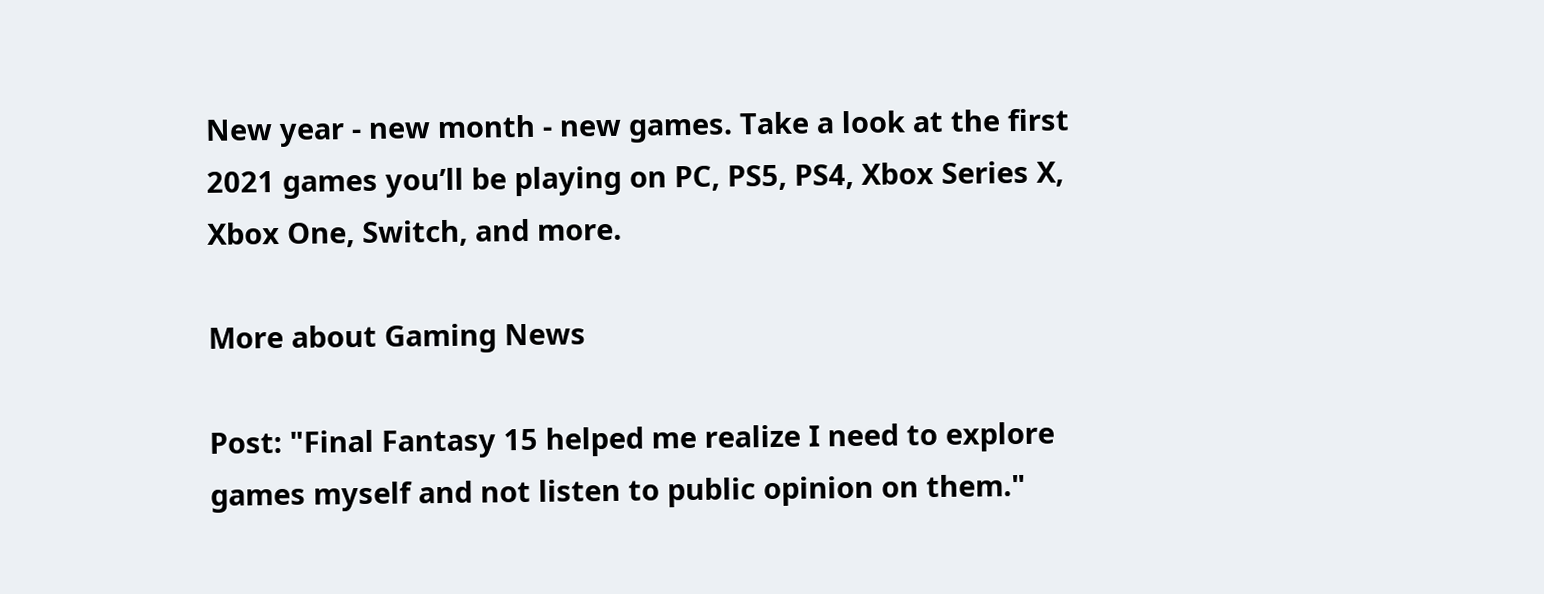New year - new month - new games. Take a look at the first 2021 games you’ll be playing on PC, PS5, PS4, Xbox Series X, Xbox One, Switch, and more.

More about Gaming News

Post: "Final Fantasy 15 helped me realize I need to explore games myself and not listen to public opinion on them."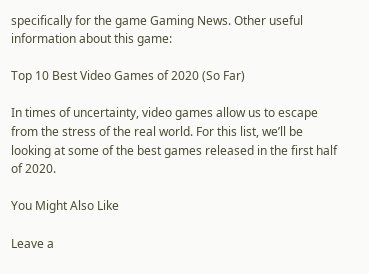specifically for the game Gaming News. Other useful information about this game:

Top 10 Best Video Games of 2020 (So Far)

In times of uncertainty, video games allow us to escape from the stress of the real world. For this list, we’ll be looking at some of the best games released in the first half of 2020.

You Might Also Like

Leave a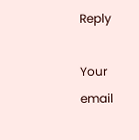Reply

Your email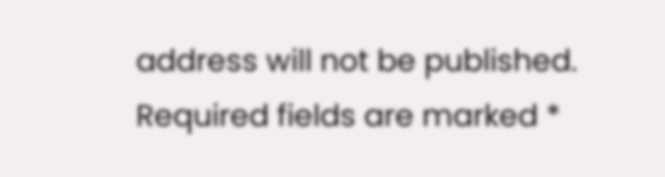address will not be published. Required fields are marked *